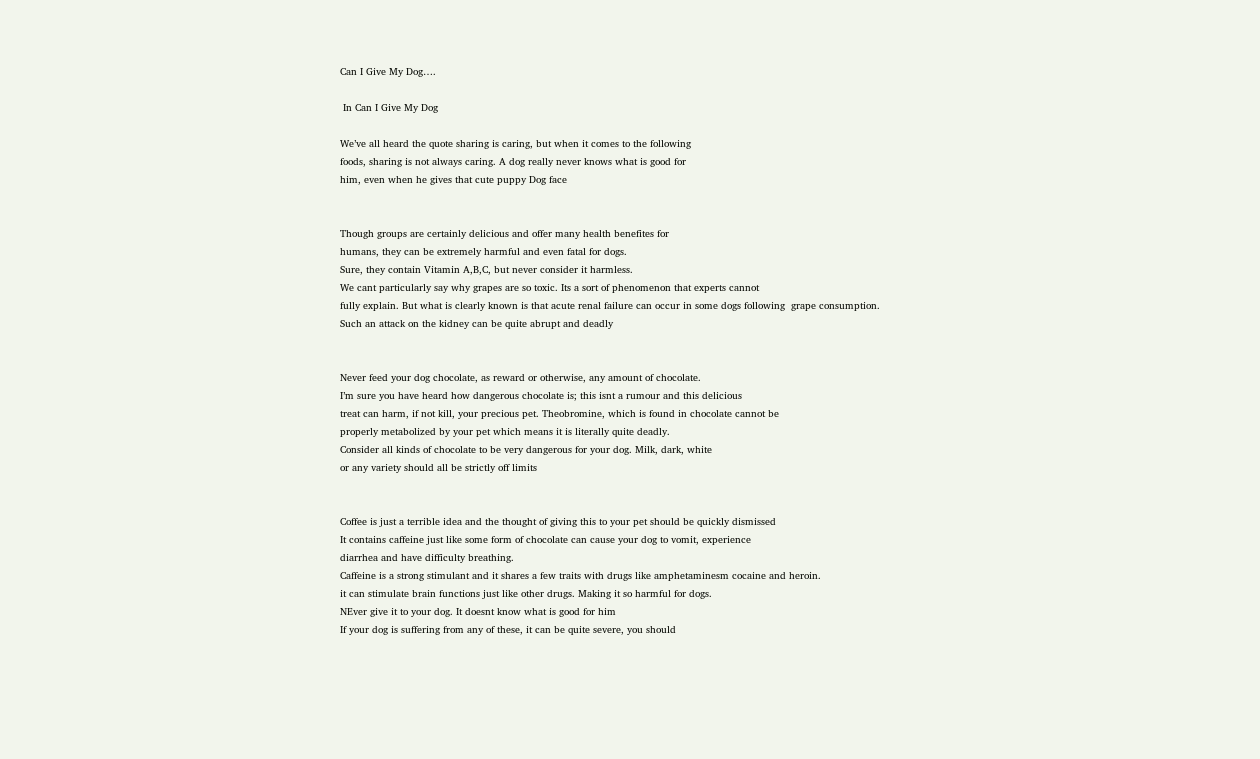Can I Give My Dog….

 In Can I Give My Dog

We’ve all heard the quote sharing is caring, but when it comes to the following
foods, sharing is not always caring. A dog really never knows what is good for
him, even when he gives that cute puppy Dog face


Though groups are certainly delicious and offer many health benefites for
humans, they can be extremely harmful and even fatal for dogs.
Sure, they contain Vitamin A,B,C, but never consider it harmless.
We cant particularly say why grapes are so toxic. Its a sort of phenomenon that experts cannot
fully explain. But what is clearly known is that acute renal failure can occur in some dogs following  grape consumption.
Such an attack on the kidney can be quite abrupt and deadly


Never feed your dog chocolate, as reward or otherwise, any amount of chocolate.
I’m sure you have heard how dangerous chocolate is; this isnt a rumour and this delicious
treat can harm, if not kill, your precious pet. Theobromine, which is found in chocolate cannot be
properly metabolized by your pet which means it is literally quite deadly.
Consider all kinds of chocolate to be very dangerous for your dog. Milk, dark, white
or any variety should all be strictly off limits


Coffee is just a terrible idea and the thought of giving this to your pet should be quickly dismissed
It contains caffeine just like some form of chocolate can cause your dog to vomit, experience
diarrhea and have difficulty breathing.
Caffeine is a strong stimulant and it shares a few traits with drugs like amphetaminesm cocaine and heroin.
it can stimulate brain functions just like other drugs. Making it so harmful for dogs.
NEver give it to your dog. It doesnt know what is good for him
If your dog is suffering from any of these, it can be quite severe, you should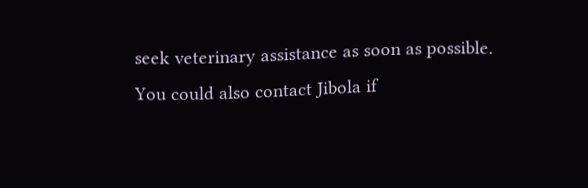seek veterinary assistance as soon as possible.
You could also contact Jibola if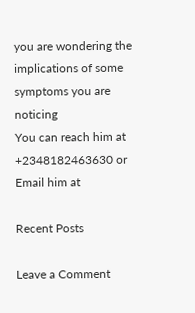you are wondering the implications of some symptoms you are noticing
You can reach him at +2348182463630 or Email him at

Recent Posts

Leave a Comment